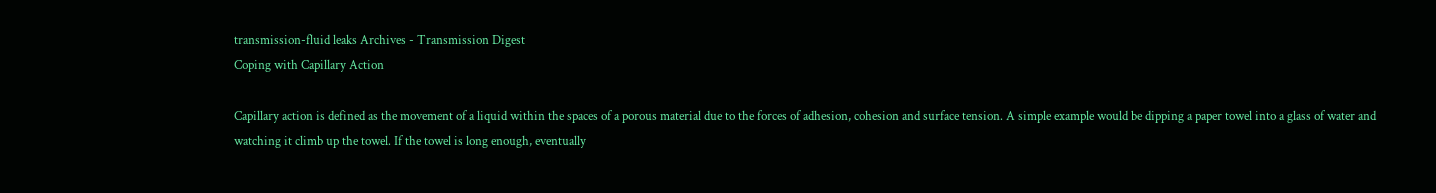transmission-fluid leaks Archives - Transmission Digest
Coping with Capillary Action

Capillary action is defined as the movement of a liquid within the spaces of a porous material due to the forces of adhesion, cohesion and surface tension. A simple example would be dipping a paper towel into a glass of water and watching it climb up the towel. If the towel is long enough, eventually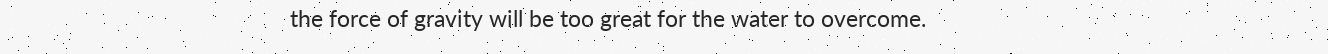the force of gravity will be too great for the water to overcome.